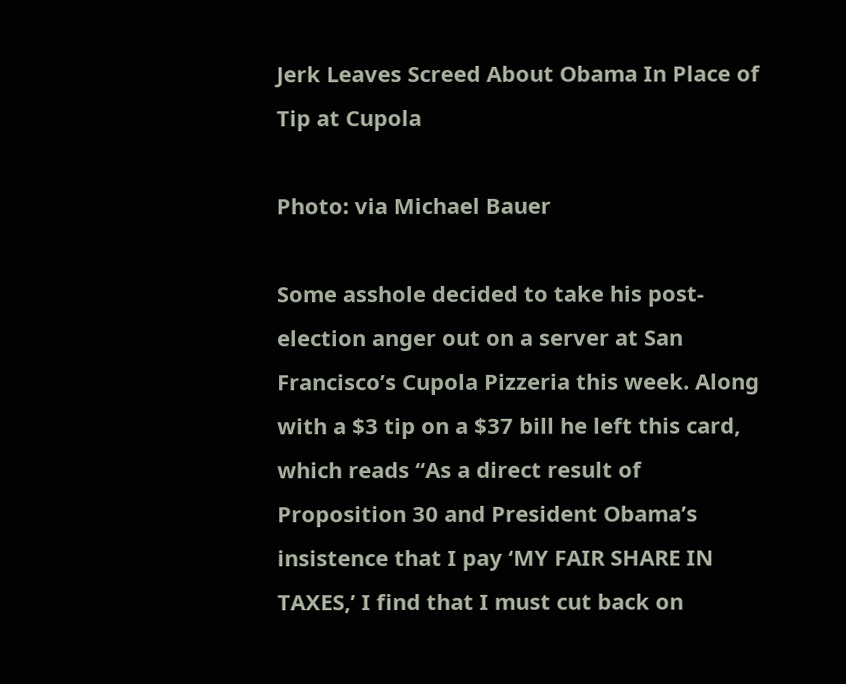Jerk Leaves Screed About Obama In Place of Tip at Cupola

Photo: via Michael Bauer

Some asshole decided to take his post-election anger out on a server at San Francisco’s Cupola Pizzeria this week. Along with a $3 tip on a $37 bill he left this card, which reads “As a direct result of Proposition 30 and President Obama’s insistence that I pay ‘MY FAIR SHARE IN TAXES,’ I find that I must cut back on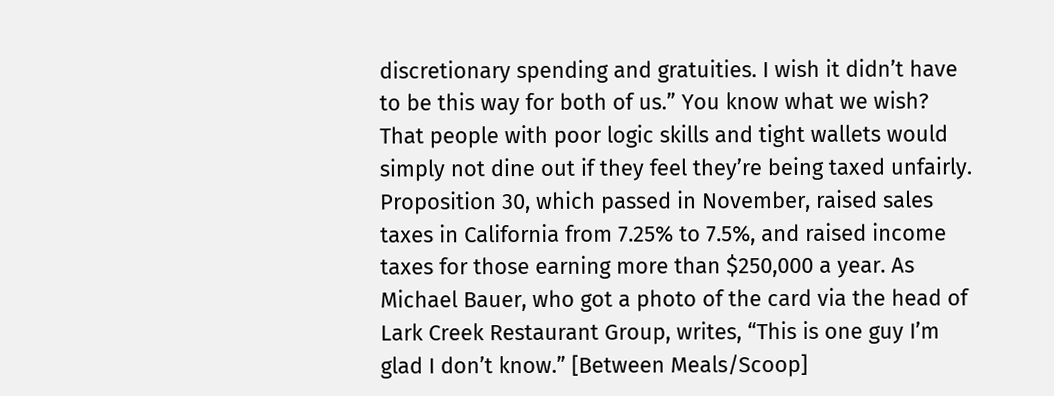discretionary spending and gratuities. I wish it didn’t have to be this way for both of us.” You know what we wish? That people with poor logic skills and tight wallets would simply not dine out if they feel they’re being taxed unfairly. Proposition 30, which passed in November, raised sales taxes in California from 7.25% to 7.5%, and raised income taxes for those earning more than $250,000 a year. As Michael Bauer, who got a photo of the card via the head of Lark Creek Restaurant Group, writes, “This is one guy I’m glad I don’t know.” [Between Meals/Scoop]